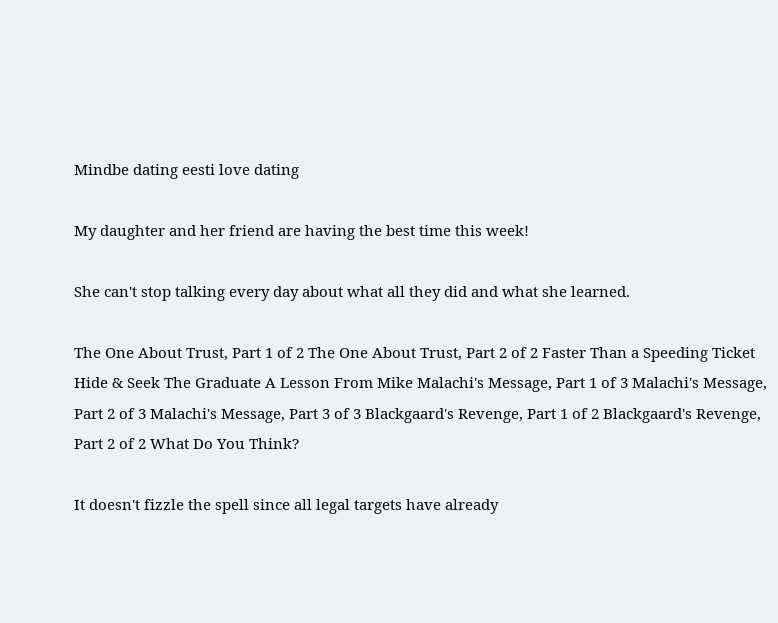Mindbe dating eesti love dating

My daughter and her friend are having the best time this week!

She can't stop talking every day about what all they did and what she learned.

The One About Trust, Part 1 of 2 The One About Trust, Part 2 of 2 Faster Than a Speeding Ticket Hide & Seek The Graduate A Lesson From Mike Malachi's Message, Part 1 of 3 Malachi's Message, Part 2 of 3 Malachi's Message, Part 3 of 3 Blackgaard's Revenge, Part 1 of 2 Blackgaard's Revenge, Part 2 of 2 What Do You Think?

It doesn't fizzle the spell since all legal targets have already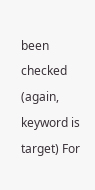been checked (again, keyword is target) For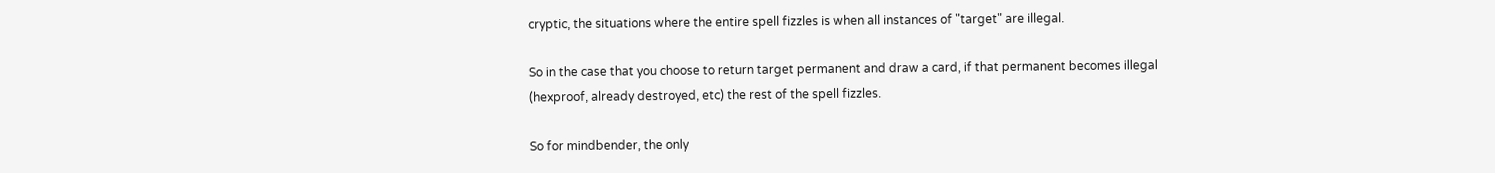cryptic, the situations where the entire spell fizzles is when all instances of "target" are illegal.

So in the case that you choose to return target permanent and draw a card, if that permanent becomes illegal (hexproof, already destroyed, etc) the rest of the spell fizzles.

So for mindbender, the only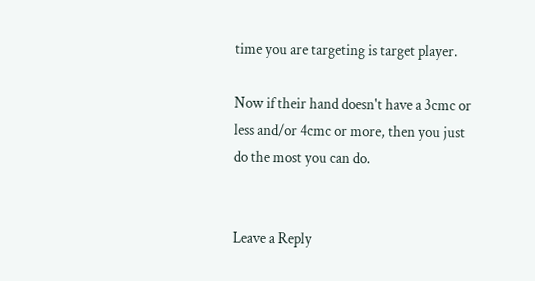time you are targeting is target player.

Now if their hand doesn't have a 3cmc or less and/or 4cmc or more, then you just do the most you can do.


Leave a Reply